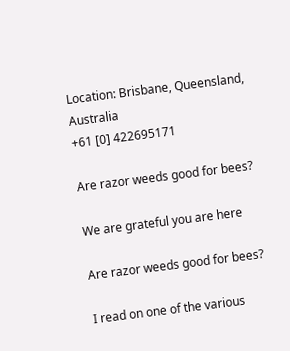Location: Brisbane, Queensland, Australia
+61 [0] 422695171

Are razor weeds good for bees?

We are grateful you are here

Are razor weeds good for bees?

I read on one of the various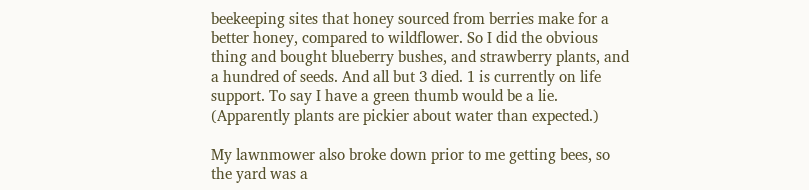beekeeping sites that honey sourced from berries make for a better honey, compared to wildflower. So I did the obvious thing and bought blueberry bushes, and strawberry plants, and a hundred of seeds. And all but 3 died. 1 is currently on life support. To say I have a green thumb would be a lie. (Apparently plants are pickier about water than expected.)

My lawnmower also broke down prior to me getting bees, so the yard was a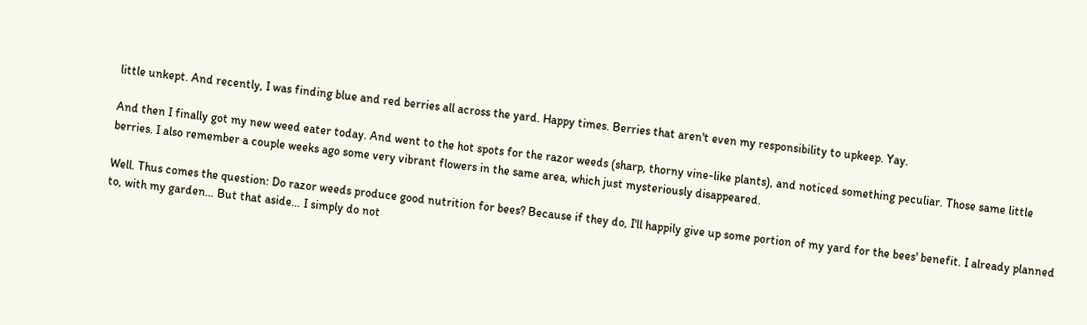little unkept. And recently, I was finding blue and red berries all across the yard. Happy times. Berries that aren't even my responsibility to upkeep. Yay.

And then I finally got my new weed eater today. And went to the hot spots for the razor weeds (sharp, thorny vine-like plants), and noticed something peculiar. Those same little berries. I also remember a couple weeks ago some very vibrant flowers in the same area, which just mysteriously disappeared.

Well. Thus comes the question: Do razor weeds produce good nutrition for bees? Because if they do, I'll happily give up some portion of my yard for the bees' benefit. I already planned to, with my garden… But that aside… I simply do not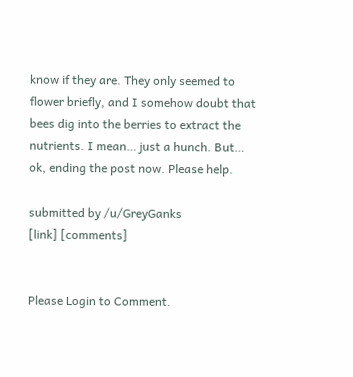know if they are. They only seemed to flower briefly, and I somehow doubt that bees dig into the berries to extract the nutrients. I mean… just a hunch. But… ok, ending the post now. Please help.

submitted by /u/GreyGanks
[link] [comments]


Please Login to Comment.